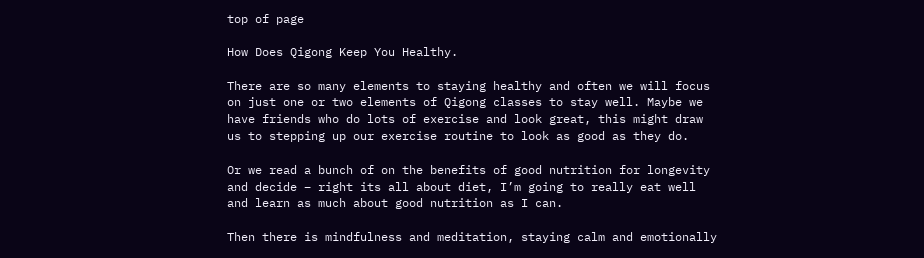top of page

How Does Qigong Keep You Healthy.

There are so many elements to staying healthy and often we will focus on just one or two elements of Qigong classes to stay well. Maybe we have friends who do lots of exercise and look great, this might draw us to stepping up our exercise routine to look as good as they do.

Or we read a bunch of on the benefits of good nutrition for longevity and decide – right its all about diet, I’m going to really eat well and learn as much about good nutrition as I can.

Then there is mindfulness and meditation, staying calm and emotionally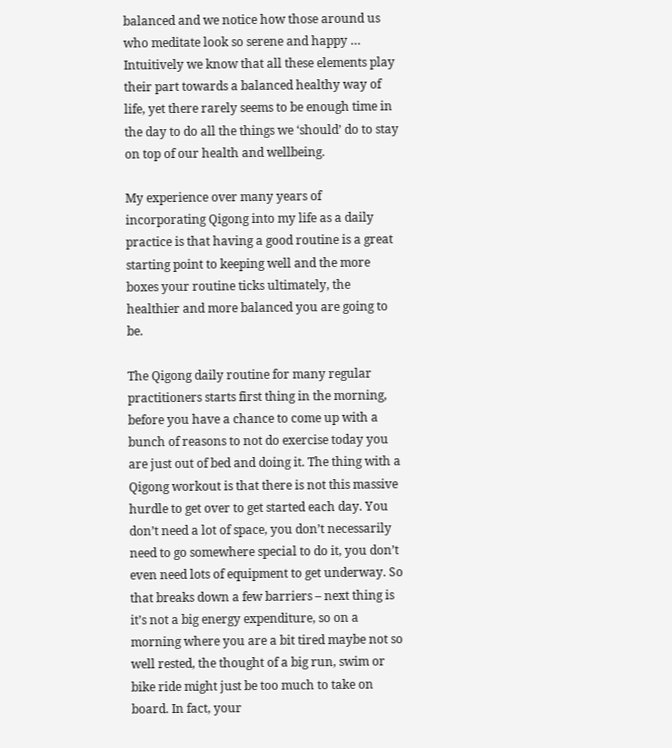balanced and we notice how those around us who meditate look so serene and happy … Intuitively we know that all these elements play their part towards a balanced healthy way of life, yet there rarely seems to be enough time in the day to do all the things we ‘should’ do to stay on top of our health and wellbeing.

My experience over many years of incorporating Qigong into my life as a daily practice is that having a good routine is a great starting point to keeping well and the more boxes your routine ticks ultimately, the healthier and more balanced you are going to be.

The Qigong daily routine for many regular practitioners starts first thing in the morning, before you have a chance to come up with a bunch of reasons to not do exercise today you are just out of bed and doing it. The thing with a Qigong workout is that there is not this massive hurdle to get over to get started each day. You don’t need a lot of space, you don’t necessarily need to go somewhere special to do it, you don’t even need lots of equipment to get underway. So that breaks down a few barriers – next thing is it’s not a big energy expenditure, so on a morning where you are a bit tired maybe not so well rested, the thought of a big run, swim or bike ride might just be too much to take on board. In fact, your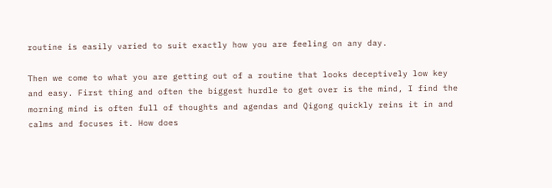routine is easily varied to suit exactly how you are feeling on any day.

Then we come to what you are getting out of a routine that looks deceptively low key and easy. First thing and often the biggest hurdle to get over is the mind, I find the morning mind is often full of thoughts and agendas and Qigong quickly reins it in and calms and focuses it. How does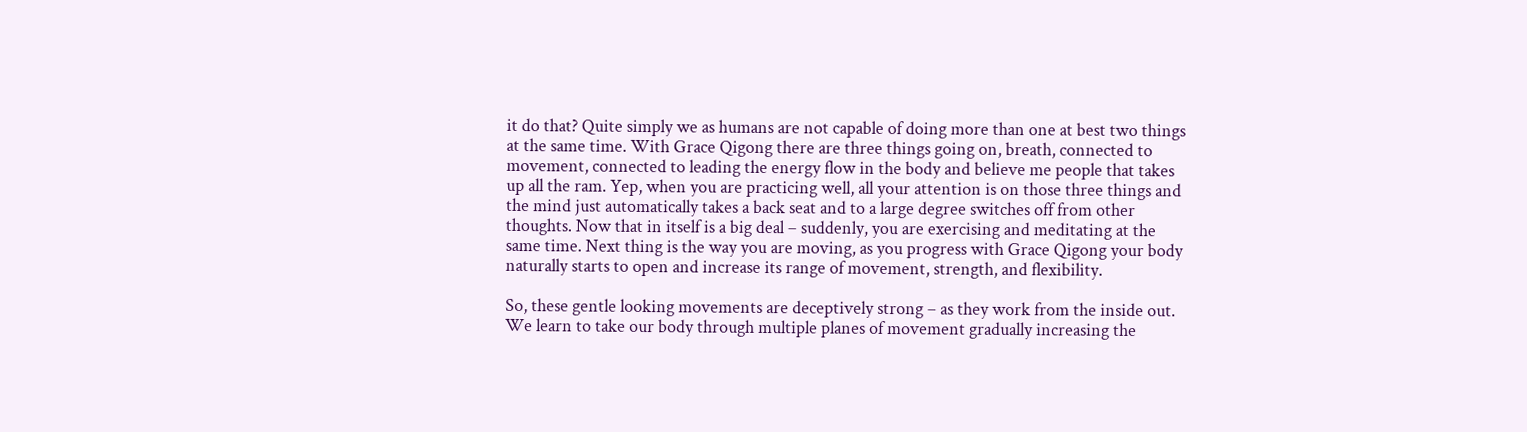it do that? Quite simply we as humans are not capable of doing more than one at best two things at the same time. With Grace Qigong there are three things going on, breath, connected to movement, connected to leading the energy flow in the body and believe me people that takes up all the ram. Yep, when you are practicing well, all your attention is on those three things and the mind just automatically takes a back seat and to a large degree switches off from other thoughts. Now that in itself is a big deal – suddenly, you are exercising and meditating at the same time. Next thing is the way you are moving, as you progress with Grace Qigong your body naturally starts to open and increase its range of movement, strength, and flexibility.

So, these gentle looking movements are deceptively strong – as they work from the inside out. We learn to take our body through multiple planes of movement gradually increasing the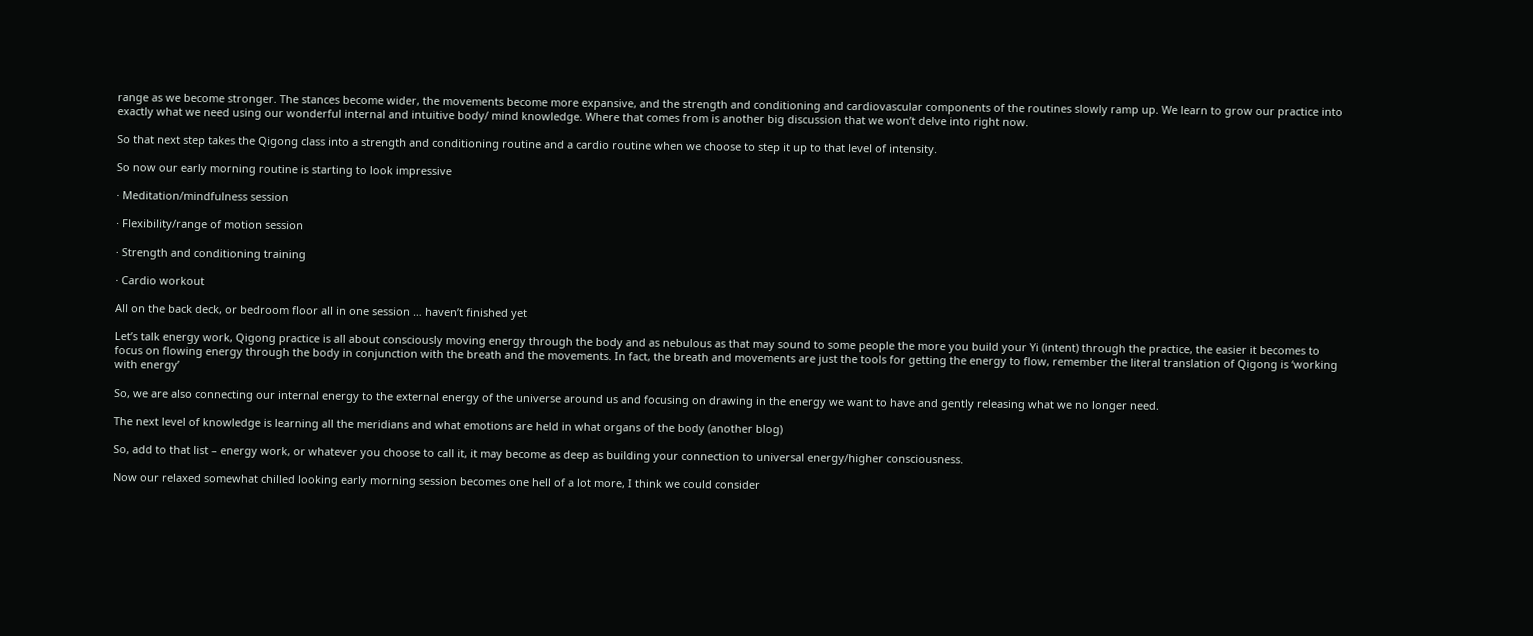range as we become stronger. The stances become wider, the movements become more expansive, and the strength and conditioning and cardiovascular components of the routines slowly ramp up. We learn to grow our practice into exactly what we need using our wonderful internal and intuitive body/ mind knowledge. Where that comes from is another big discussion that we won’t delve into right now.

So that next step takes the Qigong class into a strength and conditioning routine and a cardio routine when we choose to step it up to that level of intensity.

So now our early morning routine is starting to look impressive

· Meditation/mindfulness session

· Flexibility/range of motion session

· Strength and conditioning training

· Cardio workout

All on the back deck, or bedroom floor all in one session … haven’t finished yet

Let’s talk energy work, Qigong practice is all about consciously moving energy through the body and as nebulous as that may sound to some people the more you build your Yi (intent) through the practice, the easier it becomes to focus on flowing energy through the body in conjunction with the breath and the movements. In fact, the breath and movements are just the tools for getting the energy to flow, remember the literal translation of Qigong is ‘working with energy’

So, we are also connecting our internal energy to the external energy of the universe around us and focusing on drawing in the energy we want to have and gently releasing what we no longer need.

The next level of knowledge is learning all the meridians and what emotions are held in what organs of the body (another blog)

So, add to that list – energy work, or whatever you choose to call it, it may become as deep as building your connection to universal energy/higher consciousness.

Now our relaxed somewhat chilled looking early morning session becomes one hell of a lot more, I think we could consider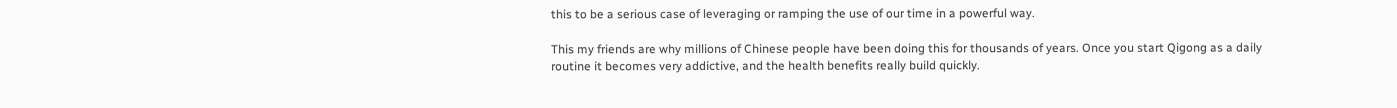this to be a serious case of leveraging or ramping the use of our time in a powerful way.

This my friends are why millions of Chinese people have been doing this for thousands of years. Once you start Qigong as a daily routine it becomes very addictive, and the health benefits really build quickly.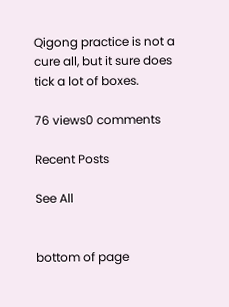Qigong practice is not a cure all, but it sure does tick a lot of boxes.

76 views0 comments

Recent Posts

See All


bottom of page